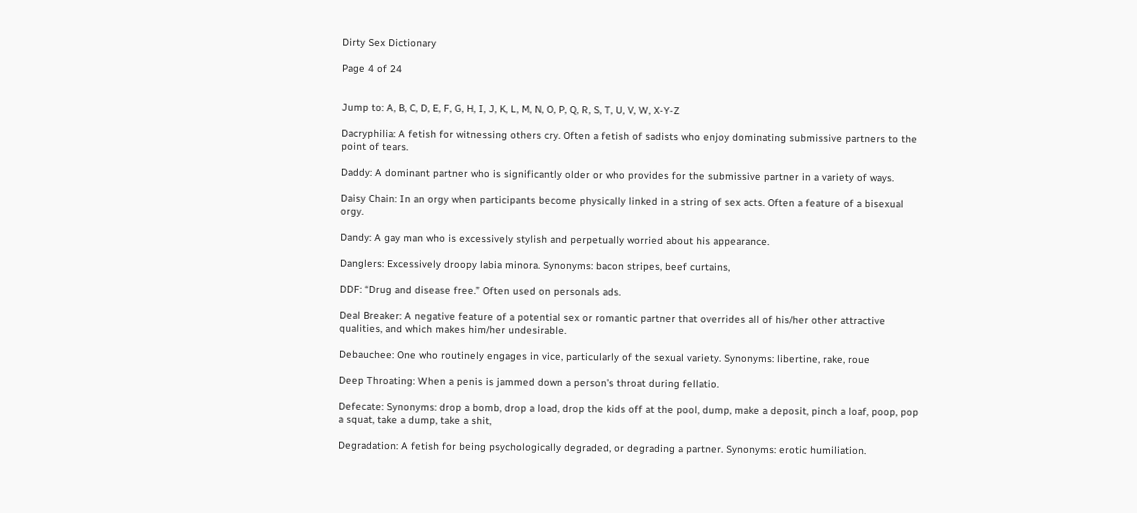Dirty Sex Dictionary

Page 4 of 24


Jump to: A, B, C, D, E, F, G, H, I, J, K, L, M, N, O, P, Q, R, S, T, U, V, W, X-Y-Z

Dacryphilia: A fetish for witnessing others cry. Often a fetish of sadists who enjoy dominating submissive partners to the point of tears.

Daddy: A dominant partner who is significantly older or who provides for the submissive partner in a variety of ways.

Daisy Chain: In an orgy when participants become physically linked in a string of sex acts. Often a feature of a bisexual orgy.

Dandy: A gay man who is excessively stylish and perpetually worried about his appearance.

Danglers: Excessively droopy labia minora. Synonyms: bacon stripes, beef curtains,

DDF: “Drug and disease free.” Often used on personals ads.

Deal Breaker: A negative feature of a potential sex or romantic partner that overrides all of his/her other attractive qualities, and which makes him/her undesirable.

Debauchee: One who routinely engages in vice, particularly of the sexual variety. Synonyms: libertine, rake, roue

Deep Throating: When a penis is jammed down a person’s throat during fellatio.

Defecate: Synonyms: drop a bomb, drop a load, drop the kids off at the pool, dump, make a deposit, pinch a loaf, poop, pop a squat, take a dump, take a shit,

Degradation: A fetish for being psychologically degraded, or degrading a partner. Synonyms: erotic humiliation.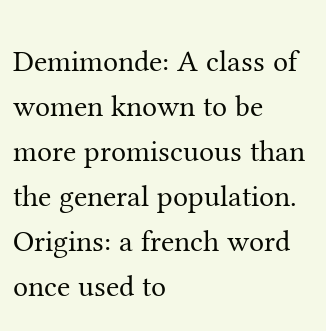Demimonde: A class of women known to be more promiscuous than the general population. Origins: a french word once used to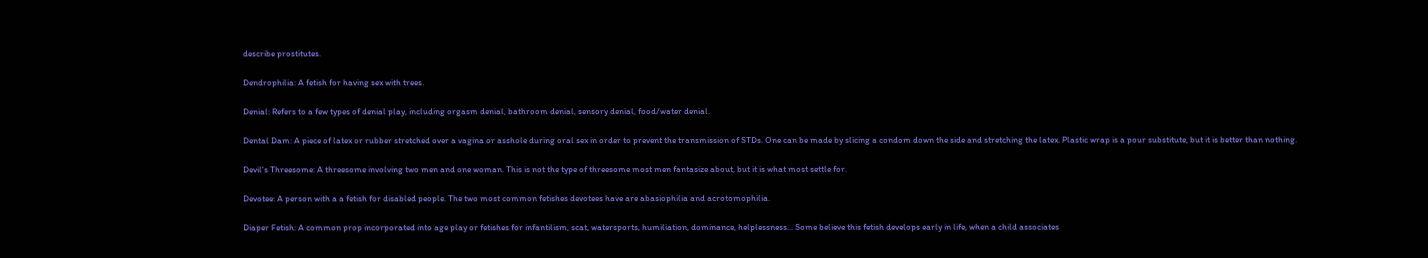describe prostitutes.

Dendrophilia: A fetish for having sex with trees.

Denial: Refers to a few types of denial play, including orgasm denial, bathroom denial, sensory denial, food/water denial.

Dental Dam: A piece of latex or rubber stretched over a vagina or asshole during oral sex in order to prevent the transmission of STDs. One can be made by slicing a condom down the side and stretching the latex. Plastic wrap is a pour substitute, but it is better than nothing.

Devil's Threesome: A threesome involving two men and one woman. This is not the type of threesome most men fantasize about, but it is what most settle for.

Devotee: A person with a a fetish for disabled people. The two most common fetishes devotees have are abasiophilia and acrotomophilia.

Diaper Fetish: A common prop incorporated into age play or fetishes for infantilism, scat, watersports, humiliation, dominance, helplessness... Some believe this fetish develops early in life, when a child associates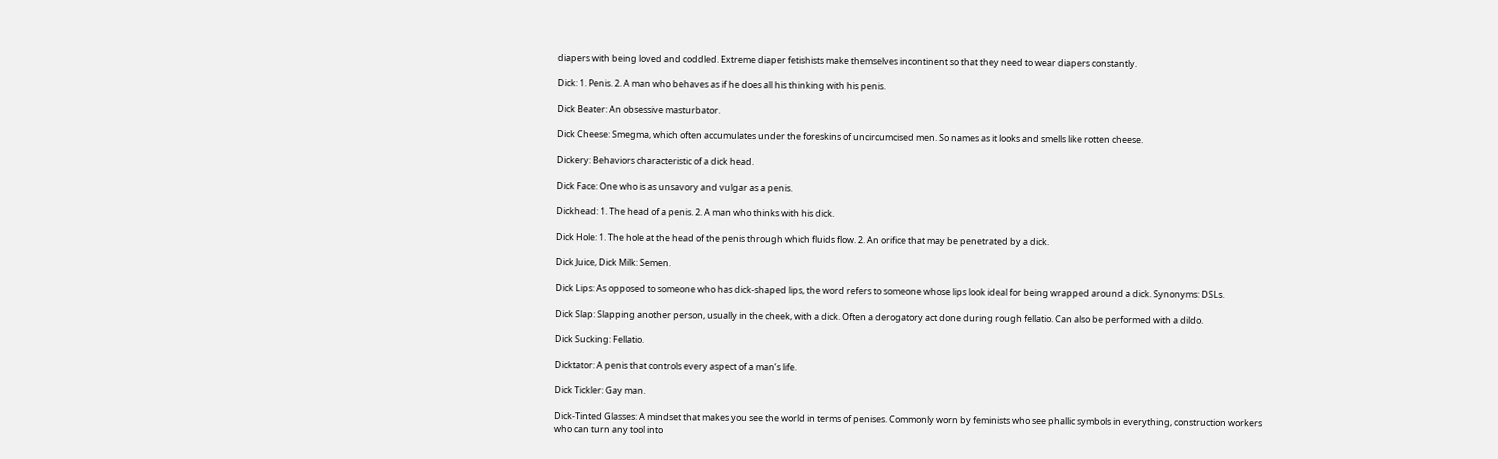diapers with being loved and coddled. Extreme diaper fetishists make themselves incontinent so that they need to wear diapers constantly.

Dick: 1. Penis. 2. A man who behaves as if he does all his thinking with his penis.

Dick Beater: An obsessive masturbator.

Dick Cheese: Smegma, which often accumulates under the foreskins of uncircumcised men. So names as it looks and smells like rotten cheese.

Dickery: Behaviors characteristic of a dick head.

Dick Face: One who is as unsavory and vulgar as a penis.

Dickhead: 1. The head of a penis. 2. A man who thinks with his dick.

Dick Hole: 1. The hole at the head of the penis through which fluids flow. 2. An orifice that may be penetrated by a dick.

Dick Juice, Dick Milk: Semen.

Dick Lips: As opposed to someone who has dick-shaped lips, the word refers to someone whose lips look ideal for being wrapped around a dick. Synonyms: DSLs.

Dick Slap: Slapping another person, usually in the cheek, with a dick. Often a derogatory act done during rough fellatio. Can also be performed with a dildo.

Dick Sucking: Fellatio.

Dicktator: A penis that controls every aspect of a man’s life.

Dick Tickler: Gay man.

Dick-Tinted Glasses: A mindset that makes you see the world in terms of penises. Commonly worn by feminists who see phallic symbols in everything, construction workers who can turn any tool into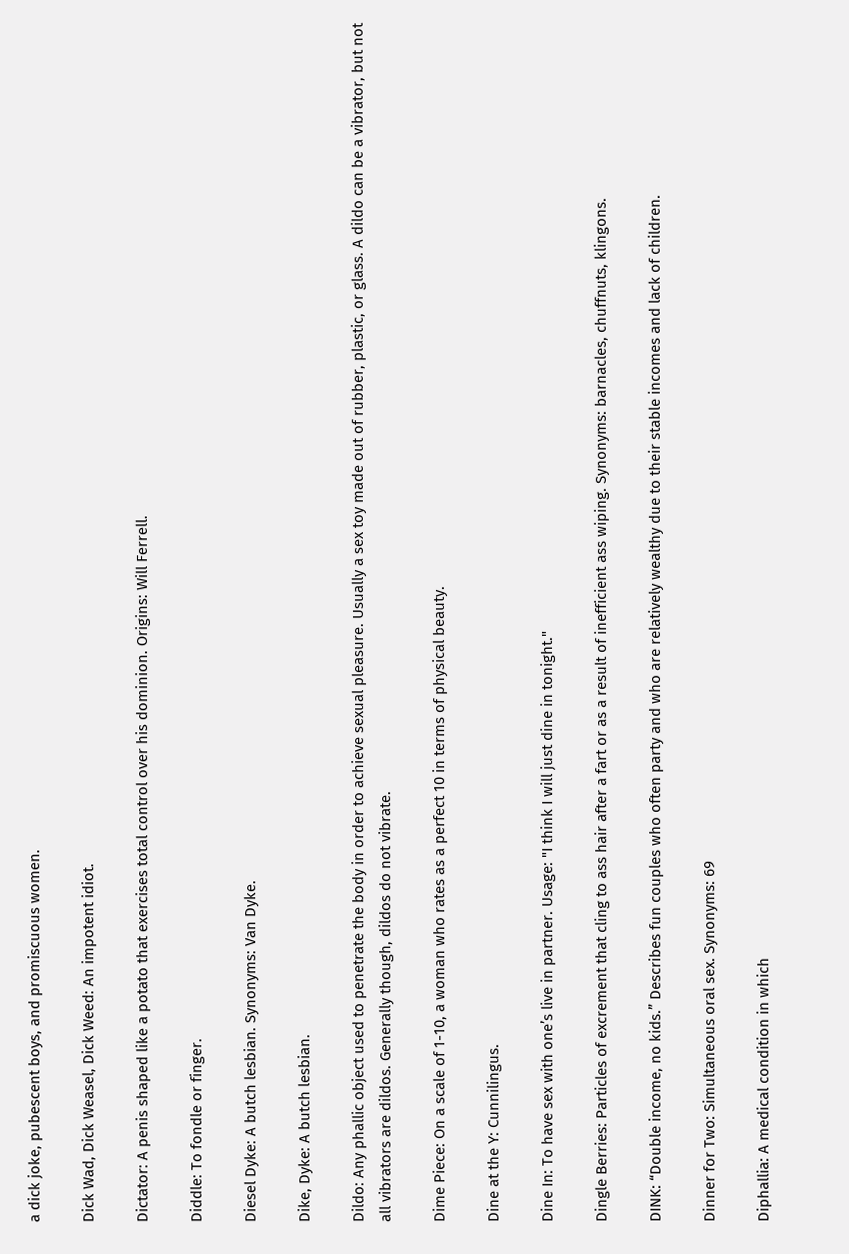a dick joke, pubescent boys, and promiscuous women.

Dick Wad, Dick Weasel, Dick Weed: An impotent idiot.

Dictator: A penis shaped like a potato that exercises total control over his dominion. Origins: Will Ferrell.

Diddle: To fondle or finger.

Diesel Dyke: A butch lesbian. Synonyms: Van Dyke.

Dike, Dyke: A butch lesbian.

Dildo: Any phallic object used to penetrate the body in order to achieve sexual pleasure. Usually a sex toy made out of rubber, plastic, or glass. A dildo can be a vibrator, but not all vibrators are dildos. Generally though, dildos do not vibrate.

Dime Piece: On a scale of 1-10, a woman who rates as a perfect 10 in terms of physical beauty.

Dine at the Y: Cunnilingus.

Dine In: To have sex with one’s live in partner. Usage: "I think I will just dine in tonight."

Dingle Berries: Particles of excrement that cling to ass hair after a fart or as a result of inefficient ass wiping. Synonyms: barnacles, chuffnuts, klingons.

DINK: “Double income, no kids.” Describes fun couples who often party and who are relatively wealthy due to their stable incomes and lack of children.

Dinner for Two: Simultaneous oral sex. Synonyms: 69

Diphallia: A medical condition in which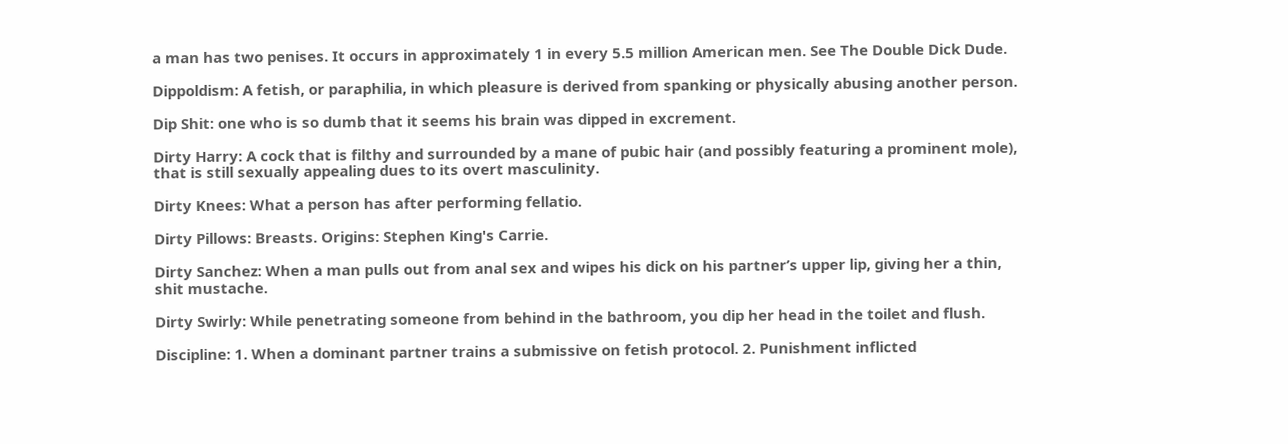a man has two penises. It occurs in approximately 1 in every 5.5 million American men. See The Double Dick Dude.

Dippoldism: A fetish, or paraphilia, in which pleasure is derived from spanking or physically abusing another person.

Dip Shit: one who is so dumb that it seems his brain was dipped in excrement.

Dirty Harry: A cock that is filthy and surrounded by a mane of pubic hair (and possibly featuring a prominent mole), that is still sexually appealing dues to its overt masculinity.

Dirty Knees: What a person has after performing fellatio.

Dirty Pillows: Breasts. Origins: Stephen King's Carrie.

Dirty Sanchez: When a man pulls out from anal sex and wipes his dick on his partner’s upper lip, giving her a thin, shit mustache.

Dirty Swirly: While penetrating someone from behind in the bathroom, you dip her head in the toilet and flush.

Discipline: 1. When a dominant partner trains a submissive on fetish protocol. 2. Punishment inflicted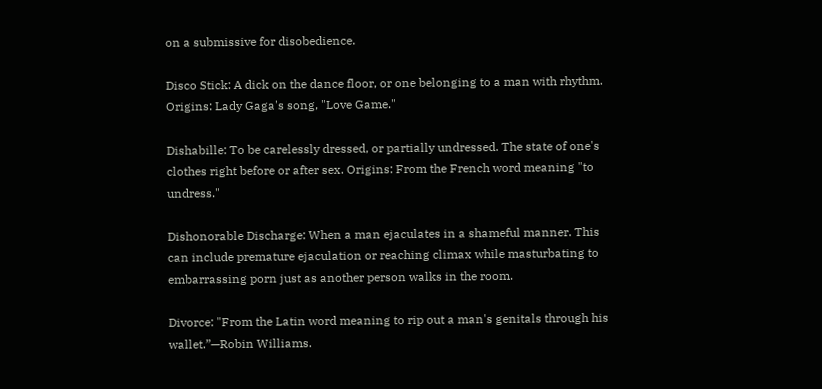on a submissive for disobedience.

Disco Stick: A dick on the dance floor, or one belonging to a man with rhythm. Origins: Lady Gaga's song, "Love Game."

Dishabille: To be carelessly dressed, or partially undressed. The state of one's clothes right before or after sex. Origins: From the French word meaning "to undress."

Dishonorable Discharge: When a man ejaculates in a shameful manner. This can include premature ejaculation or reaching climax while masturbating to embarrassing porn just as another person walks in the room.

Divorce: "From the Latin word meaning to rip out a man's genitals through his wallet.”—Robin Williams.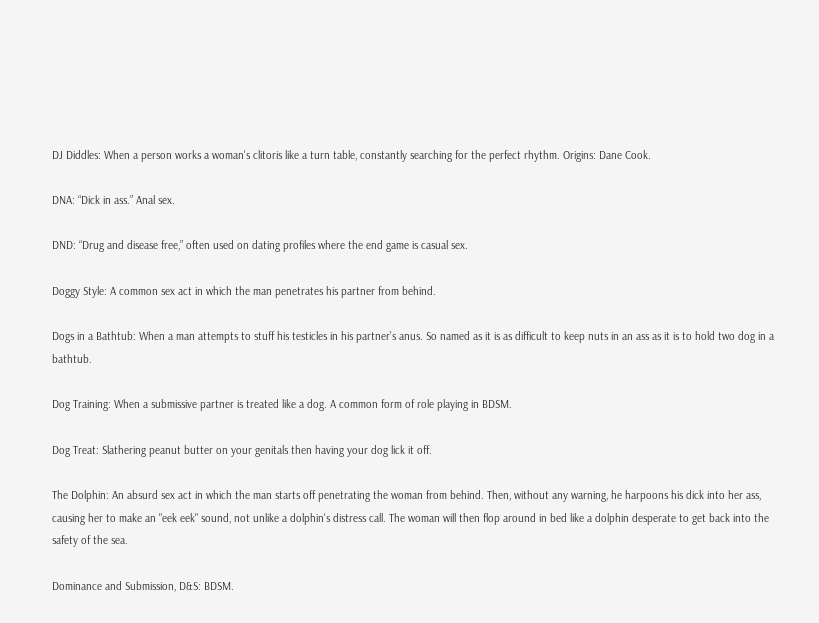DJ Diddles: When a person works a woman's clitoris like a turn table, constantly searching for the perfect rhythm. Origins: Dane Cook.

DNA: “Dick in ass.” Anal sex.

DND: “Drug and disease free,” often used on dating profiles where the end game is casual sex.

Doggy Style: A common sex act in which the man penetrates his partner from behind.

Dogs in a Bathtub: When a man attempts to stuff his testicles in his partner’s anus. So named as it is as difficult to keep nuts in an ass as it is to hold two dog in a bathtub.

Dog Training: When a submissive partner is treated like a dog. A common form of role playing in BDSM.

Dog Treat: Slathering peanut butter on your genitals then having your dog lick it off.

The Dolphin: An absurd sex act in which the man starts off penetrating the woman from behind. Then, without any warning, he harpoons his dick into her ass, causing her to make an "eek eek" sound, not unlike a dolphin's distress call. The woman will then flop around in bed like a dolphin desperate to get back into the safety of the sea.

Dominance and Submission, D&S: BDSM.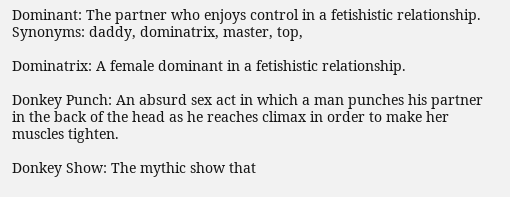Dominant: The partner who enjoys control in a fetishistic relationship. Synonyms: daddy, dominatrix, master, top,

Dominatrix: A female dominant in a fetishistic relationship.

Donkey Punch: An absurd sex act in which a man punches his partner in the back of the head as he reaches climax in order to make her muscles tighten.

Donkey Show: The mythic show that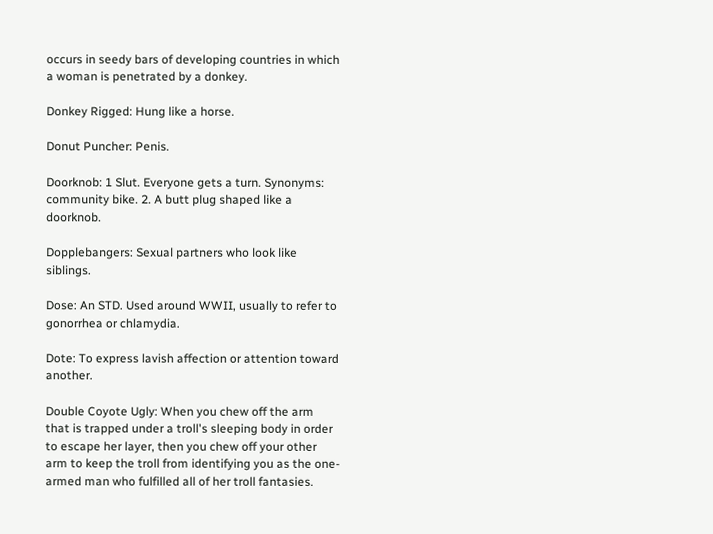occurs in seedy bars of developing countries in which a woman is penetrated by a donkey.

Donkey Rigged: Hung like a horse.

Donut Puncher: Penis.

Doorknob: 1 Slut. Everyone gets a turn. Synonyms: community bike. 2. A butt plug shaped like a doorknob.

Dopplebangers: Sexual partners who look like siblings.

Dose: An STD. Used around WWII, usually to refer to gonorrhea or chlamydia.

Dote: To express lavish affection or attention toward another.

Double Coyote Ugly: When you chew off the arm that is trapped under a troll's sleeping body in order to escape her layer, then you chew off your other arm to keep the troll from identifying you as the one-armed man who fulfilled all of her troll fantasies.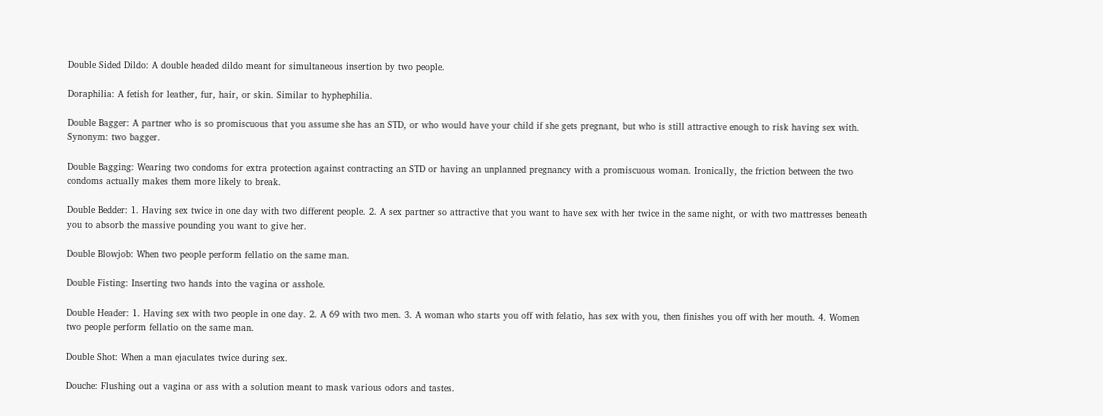Double Sided Dildo: A double headed dildo meant for simultaneous insertion by two people.

Doraphilia: A fetish for leather, fur, hair, or skin. Similar to hyphephilia.

Double Bagger: A partner who is so promiscuous that you assume she has an STD, or who would have your child if she gets pregnant, but who is still attractive enough to risk having sex with. Synonym: two bagger.

Double Bagging: Wearing two condoms for extra protection against contracting an STD or having an unplanned pregnancy with a promiscuous woman. Ironically, the friction between the two condoms actually makes them more likely to break.

Double Bedder: 1. Having sex twice in one day with two different people. 2. A sex partner so attractive that you want to have sex with her twice in the same night, or with two mattresses beneath you to absorb the massive pounding you want to give her.

Double Blowjob: When two people perform fellatio on the same man.

Double Fisting: Inserting two hands into the vagina or asshole.

Double Header: 1. Having sex with two people in one day. 2. A 69 with two men. 3. A woman who starts you off with felatio, has sex with you, then finishes you off with her mouth. 4. Women two people perform fellatio on the same man.

Double Shot: When a man ejaculates twice during sex.

Douche: Flushing out a vagina or ass with a solution meant to mask various odors and tastes.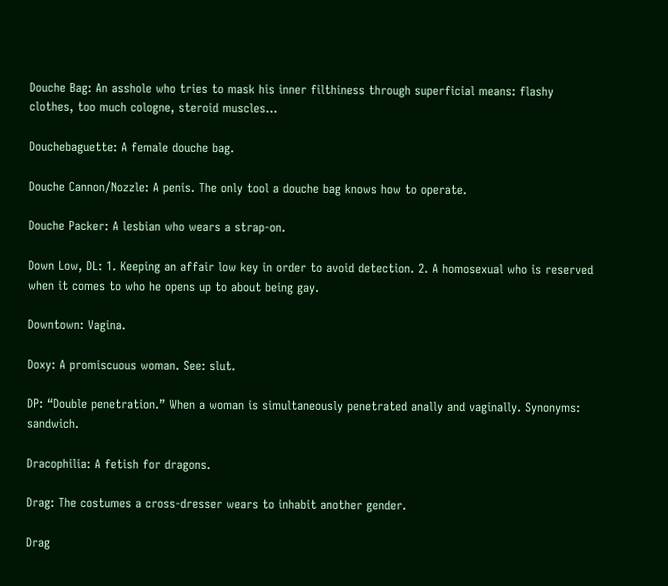Douche Bag: An asshole who tries to mask his inner filthiness through superficial means: flashy clothes, too much cologne, steroid muscles...

Douchebaguette: A female douche bag.

Douche Cannon/Nozzle: A penis. The only tool a douche bag knows how to operate.

Douche Packer: A lesbian who wears a strap-on.

Down Low, DL: 1. Keeping an affair low key in order to avoid detection. 2. A homosexual who is reserved when it comes to who he opens up to about being gay.

Downtown: Vagina.

Doxy: A promiscuous woman. See: slut.

DP: “Double penetration.” When a woman is simultaneously penetrated anally and vaginally. Synonyms: sandwich.

Dracophilia: A fetish for dragons.

Drag: The costumes a cross-dresser wears to inhabit another gender.

Drag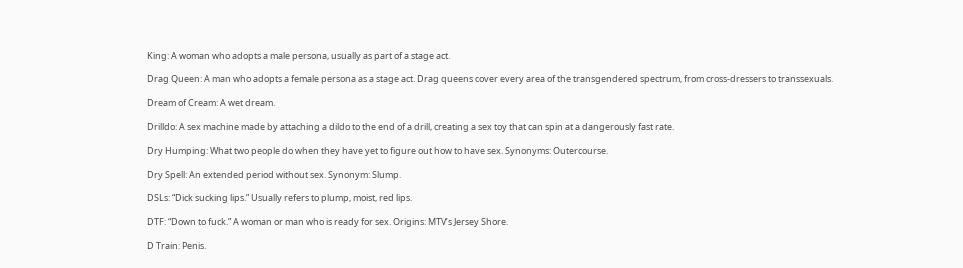King: A woman who adopts a male persona, usually as part of a stage act.

Drag Queen: A man who adopts a female persona as a stage act. Drag queens cover every area of the transgendered spectrum, from cross-dressers to transsexuals.

Dream of Cream: A wet dream.

Drilldo: A sex machine made by attaching a dildo to the end of a drill, creating a sex toy that can spin at a dangerously fast rate.

Dry Humping: What two people do when they have yet to figure out how to have sex. Synonyms: Outercourse.

Dry Spell: An extended period without sex. Synonym: Slump.

DSLs: “Dick sucking lips.” Usually refers to plump, moist, red lips.

DTF: “Down to fuck.” A woman or man who is ready for sex. Origins: MTV’s Jersey Shore.

D Train: Penis.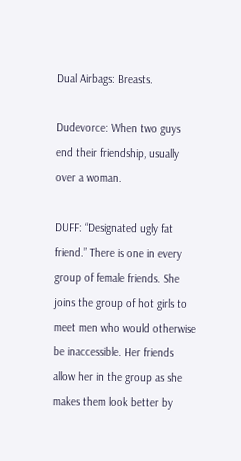Dual Airbags: Breasts.

Dudevorce: When two guys end their friendship, usually over a woman.

DUFF: “Designated ugly fat friend.” There is one in every group of female friends. She joins the group of hot girls to meet men who would otherwise be inaccessible. Her friends allow her in the group as she makes them look better by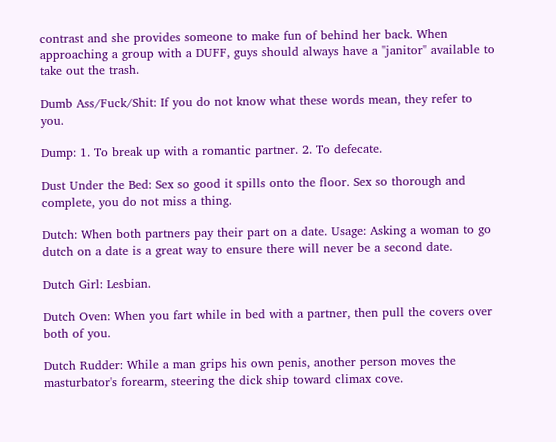contrast and she provides someone to make fun of behind her back. When approaching a group with a DUFF, guys should always have a "janitor" available to take out the trash.

Dumb Ass/Fuck/Shit: If you do not know what these words mean, they refer to you.

Dump: 1. To break up with a romantic partner. 2. To defecate.

Dust Under the Bed: Sex so good it spills onto the floor. Sex so thorough and complete, you do not miss a thing.

Dutch: When both partners pay their part on a date. Usage: Asking a woman to go dutch on a date is a great way to ensure there will never be a second date.

Dutch Girl: Lesbian.

Dutch Oven: When you fart while in bed with a partner, then pull the covers over both of you.

Dutch Rudder: While a man grips his own penis, another person moves the masturbator's forearm, steering the dick ship toward climax cove.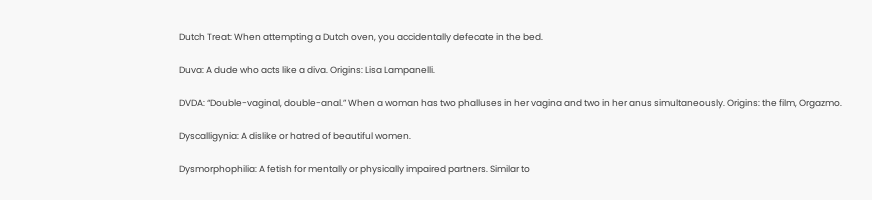Dutch Treat: When attempting a Dutch oven, you accidentally defecate in the bed.

Duva: A dude who acts like a diva. Origins: Lisa Lampanelli.

DVDA: “Double-vaginal, double-anal.” When a woman has two phalluses in her vagina and two in her anus simultaneously. Origins: the film, Orgazmo.

Dyscalligynia: A dislike or hatred of beautiful women.

Dysmorphophilia: A fetish for mentally or physically impaired partners. Similar to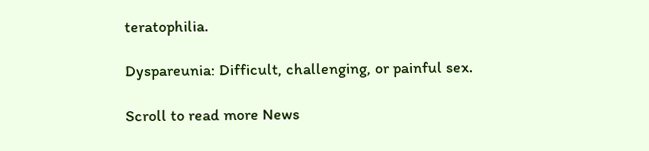teratophilia.

Dyspareunia: Difficult, challenging, or painful sex.

Scroll to read more News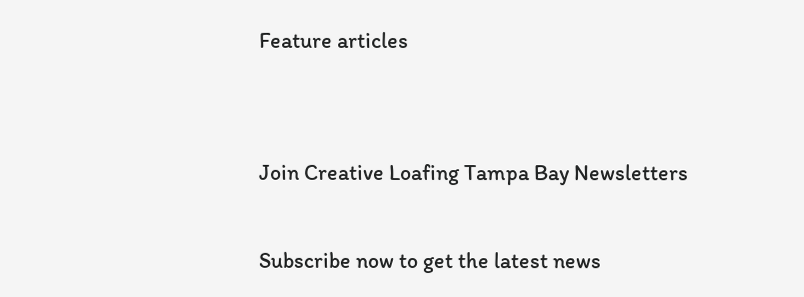Feature articles


Join Creative Loafing Tampa Bay Newsletters

Subscribe now to get the latest news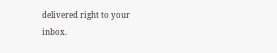delivered right to your inbox.